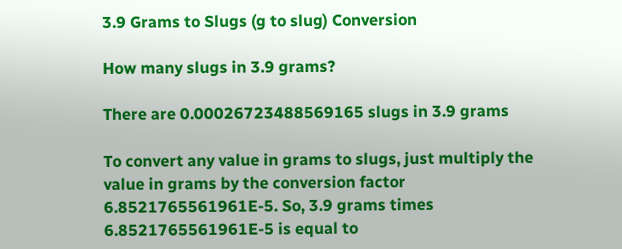3.9 Grams to Slugs (g to slug) Conversion

How many slugs in 3.9 grams?

There are 0.00026723488569165 slugs in 3.9 grams

To convert any value in grams to slugs, just multiply the value in grams by the conversion factor 6.8521765561961E-5. So, 3.9 grams times 6.8521765561961E-5 is equal to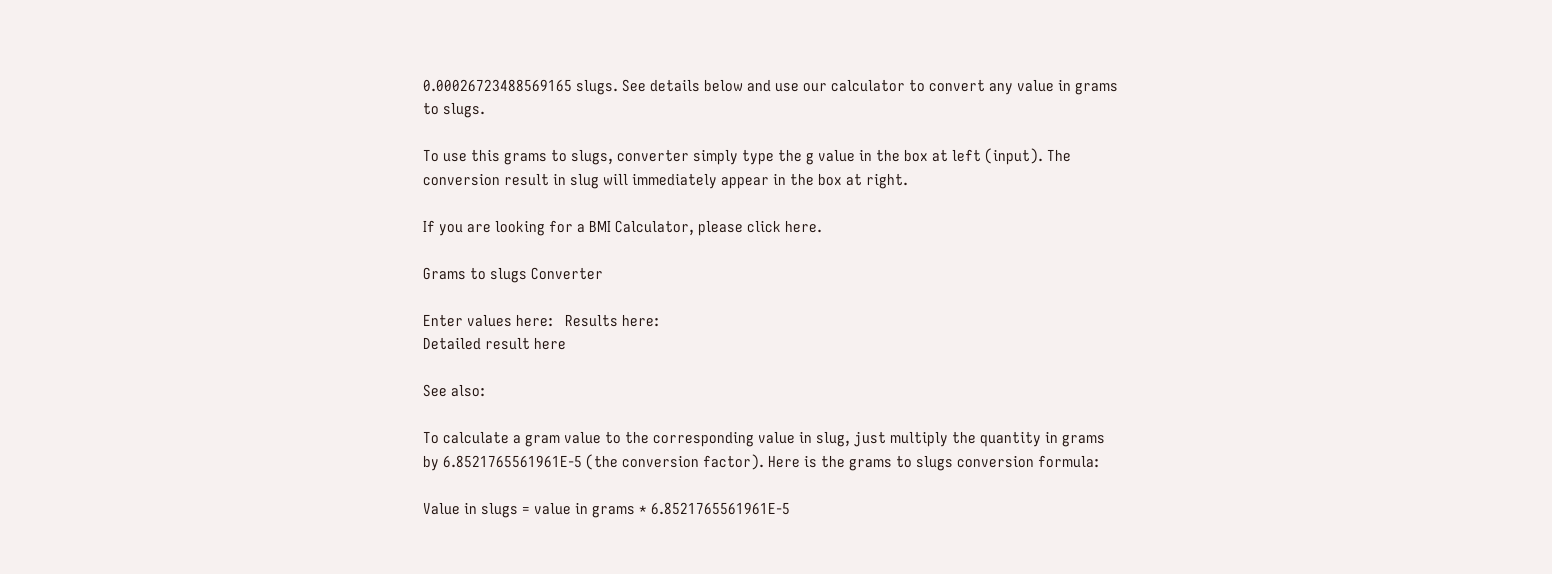0.00026723488569165 slugs. See details below and use our calculator to convert any value in grams to slugs.

To use this grams to slugs, converter simply type the g value in the box at left (input). The conversion result in slug will immediately appear in the box at right.

If you are looking for a BMI Calculator, please click here.

Grams to slugs Converter

Enter values here:   Results here:
Detailed result here

See also:

To calculate a gram value to the corresponding value in slug, just multiply the quantity in grams by 6.8521765561961E-5 (the conversion factor). Here is the grams to slugs conversion formula:

Value in slugs = value in grams * 6.8521765561961E-5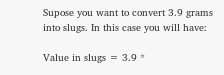Supose you want to convert 3.9 grams into slugs. In this case you will have:

Value in slugs = 3.9 *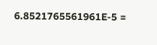6.8521765561961E-5 =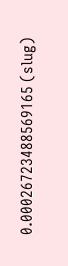0.00026723488569165 (slug)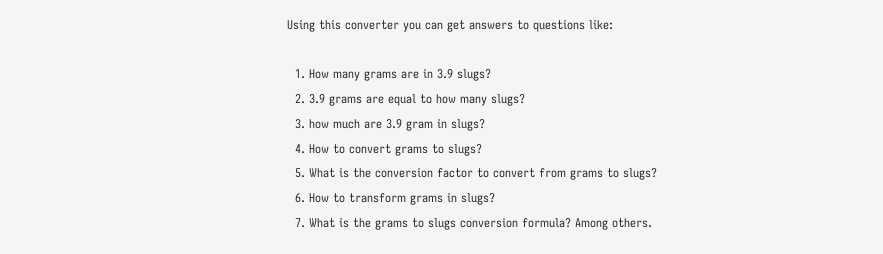Using this converter you can get answers to questions like:

  1. How many grams are in 3.9 slugs?
  2. 3.9 grams are equal to how many slugs?
  3. how much are 3.9 gram in slugs?
  4. How to convert grams to slugs?
  5. What is the conversion factor to convert from grams to slugs?
  6. How to transform grams in slugs?
  7. What is the grams to slugs conversion formula? Among others.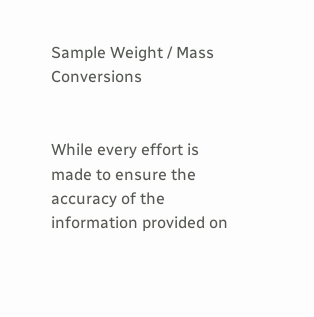Sample Weight / Mass Conversions


While every effort is made to ensure the accuracy of the information provided on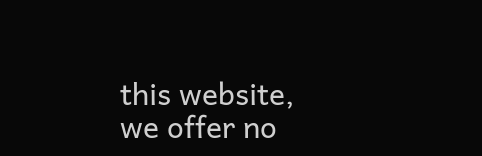this website, we offer no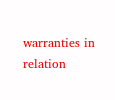warranties in relation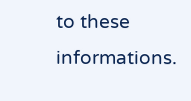to these informations.